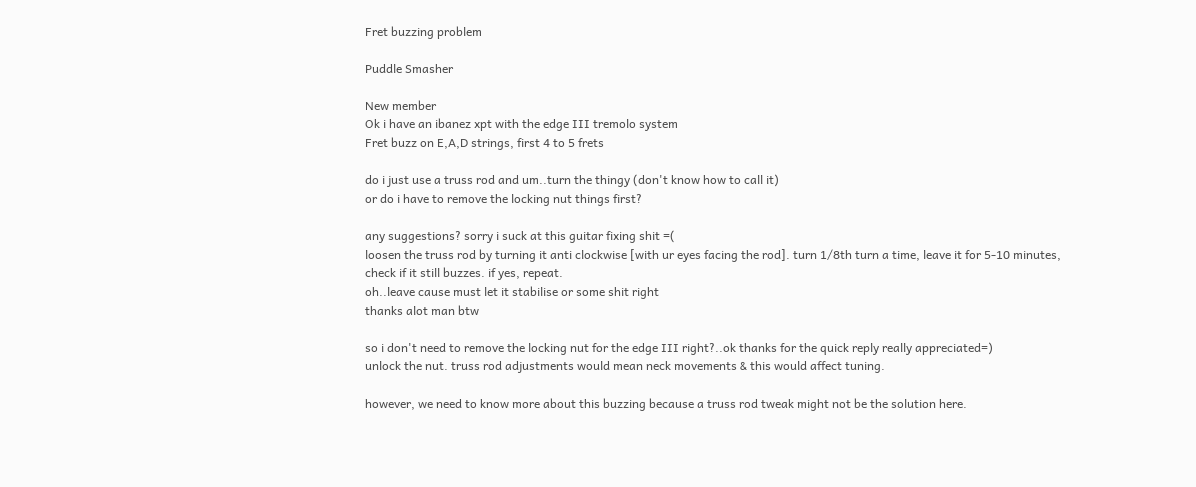Fret buzzing problem

Puddle Smasher

New member
Ok i have an ibanez xpt with the edge III tremolo system
Fret buzz on E,A,D strings, first 4 to 5 frets

do i just use a truss rod and um..turn the thingy (don't know how to call it)
or do i have to remove the locking nut things first?

any suggestions? sorry i suck at this guitar fixing shit =(
loosen the truss rod by turning it anti clockwise [with ur eyes facing the rod]. turn 1/8th turn a time, leave it for 5-10 minutes, check if it still buzzes. if yes, repeat.
oh..leave cause must let it stabilise or some shit right
thanks alot man btw

so i don't need to remove the locking nut for the edge III right?..ok thanks for the quick reply really appreciated=)
unlock the nut. truss rod adjustments would mean neck movements & this would affect tuning.

however, we need to know more about this buzzing because a truss rod tweak might not be the solution here.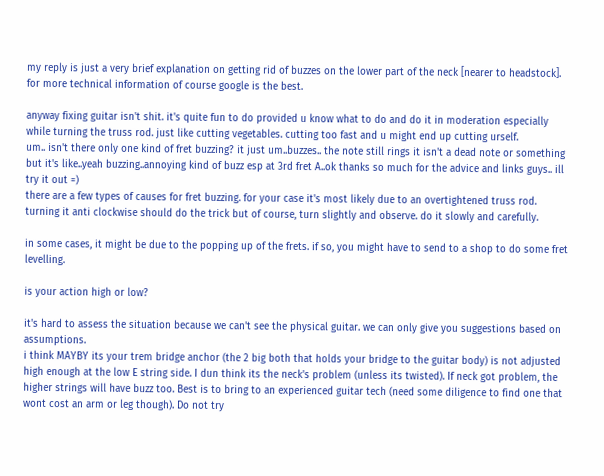my reply is just a very brief explanation on getting rid of buzzes on the lower part of the neck [nearer to headstock]. for more technical information of course google is the best.

anyway fixing guitar isn't shit. it's quite fun to do provided u know what to do and do it in moderation especially while turning the truss rod. just like cutting vegetables. cutting too fast and u might end up cutting urself.
um.. isn't there only one kind of fret buzzing? it just um..buzzes.. the note still rings it isn't a dead note or something but it's like..yeah buzzing..annoying kind of buzz esp at 3rd fret A..ok thanks so much for the advice and links guys.. ill try it out =)
there are a few types of causes for fret buzzing. for your case it's most likely due to an overtightened truss rod. turning it anti clockwise should do the trick but of course, turn slightly and observe. do it slowly and carefully.

in some cases, it might be due to the popping up of the frets. if so, you might have to send to a shop to do some fret levelling.

is your action high or low?

it's hard to assess the situation because we can't see the physical guitar. we can only give you suggestions based on assumptions.
i think MAYBY its your trem bridge anchor (the 2 big both that holds your bridge to the guitar body) is not adjusted high enough at the low E string side. I dun think its the neck's problem (unless its twisted). If neck got problem, the higher strings will have buzz too. Best is to bring to an experienced guitar tech (need some diligence to find one that wont cost an arm or leg though). Do not try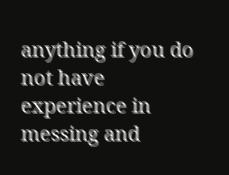anything if you do not have experience in messing and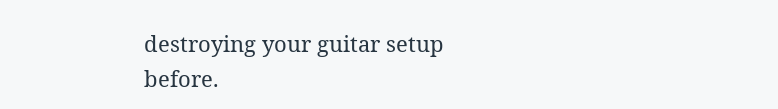destroying your guitar setup before.